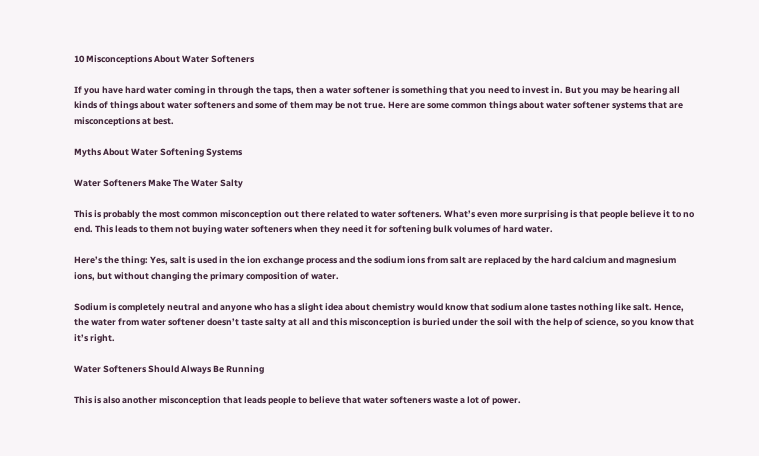10 Misconceptions About Water Softeners

If you have hard water coming in through the taps, then a water softener is something that you need to invest in. But you may be hearing all kinds of things about water softeners and some of them may be not true. Here are some common things about water softener systems that are misconceptions at best.

Myths About Water Softening Systems

Water Softeners Make The Water Salty

This is probably the most common misconception out there related to water softeners. What’s even more surprising is that people believe it to no end. This leads to them not buying water softeners when they need it for softening bulk volumes of hard water.

Here’s the thing: Yes, salt is used in the ion exchange process and the sodium ions from salt are replaced by the hard calcium and magnesium ions, but without changing the primary composition of water.

Sodium is completely neutral and anyone who has a slight idea about chemistry would know that sodium alone tastes nothing like salt. Hence, the water from water softener doesn’t taste salty at all and this misconception is buried under the soil with the help of science, so you know that it’s right.

Water Softeners Should Always Be Running

This is also another misconception that leads people to believe that water softeners waste a lot of power.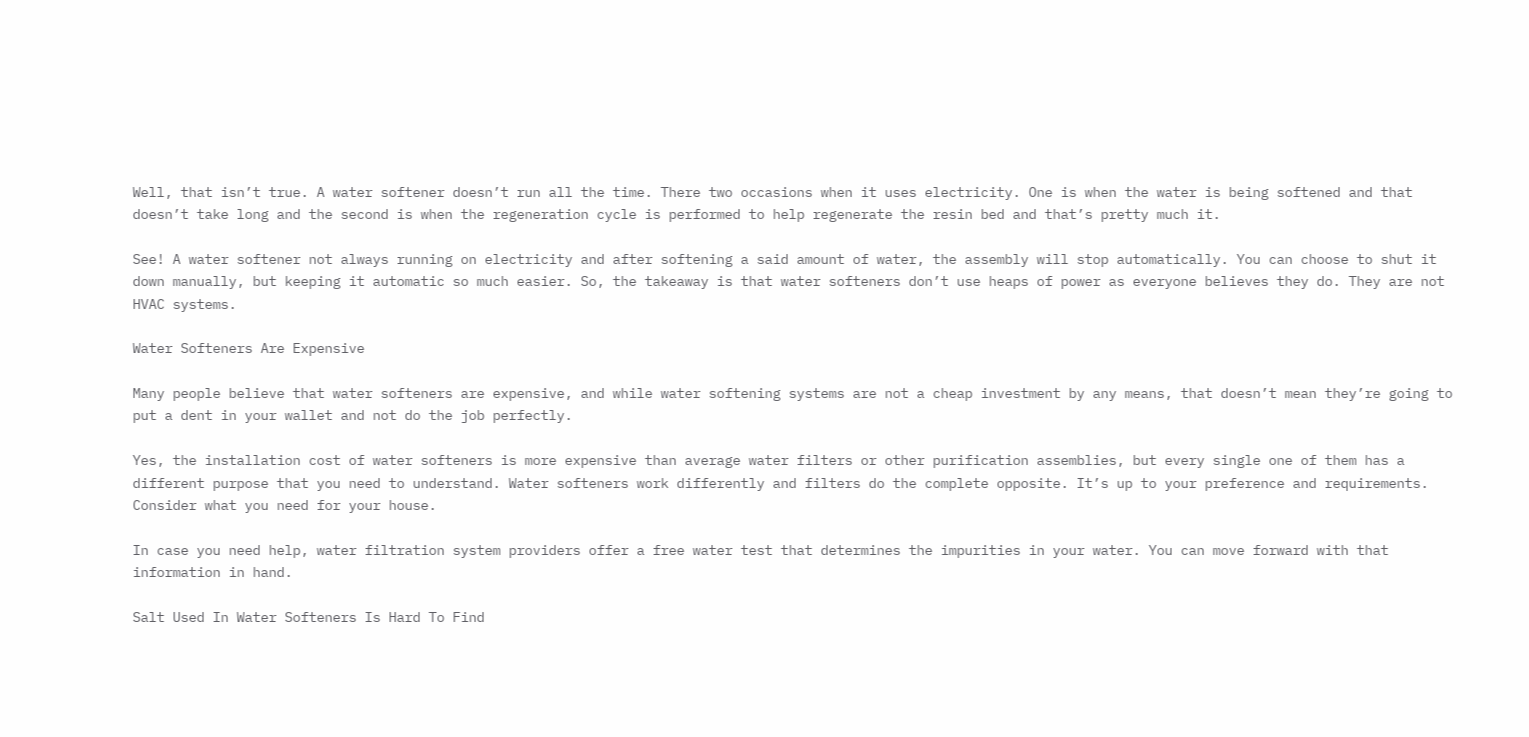Well, that isn’t true. A water softener doesn’t run all the time. There two occasions when it uses electricity. One is when the water is being softened and that doesn’t take long and the second is when the regeneration cycle is performed to help regenerate the resin bed and that’s pretty much it.

See! A water softener not always running on electricity and after softening a said amount of water, the assembly will stop automatically. You can choose to shut it down manually, but keeping it automatic so much easier. So, the takeaway is that water softeners don’t use heaps of power as everyone believes they do. They are not HVAC systems.

Water Softeners Are Expensive

Many people believe that water softeners are expensive, and while water softening systems are not a cheap investment by any means, that doesn’t mean they’re going to put a dent in your wallet and not do the job perfectly.

Yes, the installation cost of water softeners is more expensive than average water filters or other purification assemblies, but every single one of them has a different purpose that you need to understand. Water softeners work differently and filters do the complete opposite. It’s up to your preference and requirements. Consider what you need for your house.

In case you need help, water filtration system providers offer a free water test that determines the impurities in your water. You can move forward with that information in hand.

Salt Used In Water Softeners Is Hard To Find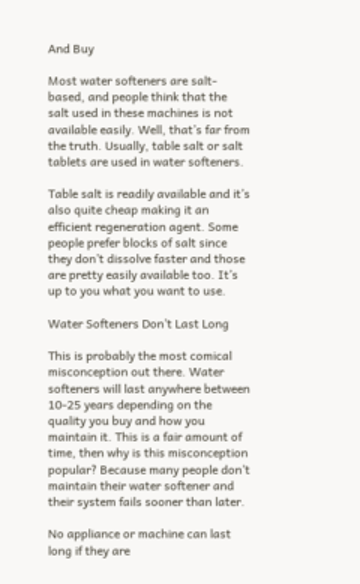And Buy

Most water softeners are salt-based, and people think that the salt used in these machines is not available easily. Well, that’s far from the truth. Usually, table salt or salt tablets are used in water softeners.

Table salt is readily available and it’s also quite cheap making it an efficient regeneration agent. Some people prefer blocks of salt since they don’t dissolve faster and those are pretty easily available too. It’s up to you what you want to use.

Water Softeners Don’t Last Long

This is probably the most comical misconception out there. Water softeners will last anywhere between 10-25 years depending on the quality you buy and how you maintain it. This is a fair amount of time, then why is this misconception popular? Because many people don’t maintain their water softener and their system fails sooner than later.

No appliance or machine can last long if they are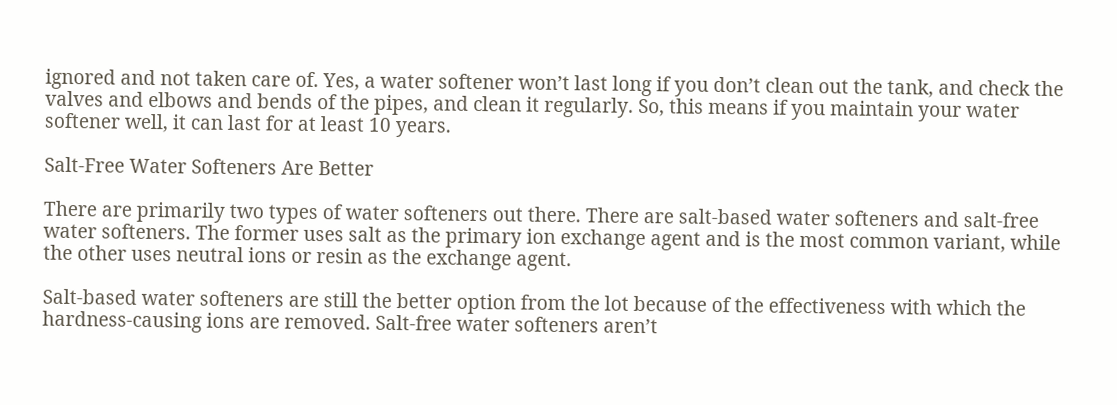ignored and not taken care of. Yes, a water softener won’t last long if you don’t clean out the tank, and check the valves and elbows and bends of the pipes, and clean it regularly. So, this means if you maintain your water softener well, it can last for at least 10 years.

Salt-Free Water Softeners Are Better

There are primarily two types of water softeners out there. There are salt-based water softeners and salt-free water softeners. The former uses salt as the primary ion exchange agent and is the most common variant, while the other uses neutral ions or resin as the exchange agent.

Salt-based water softeners are still the better option from the lot because of the effectiveness with which the hardness-causing ions are removed. Salt-free water softeners aren’t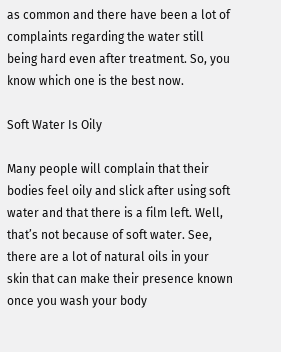as common and there have been a lot of complaints regarding the water still being hard even after treatment. So, you know which one is the best now.

Soft Water Is Oily

Many people will complain that their bodies feel oily and slick after using soft water and that there is a film left. Well, that’s not because of soft water. See, there are a lot of natural oils in your skin that can make their presence known once you wash your body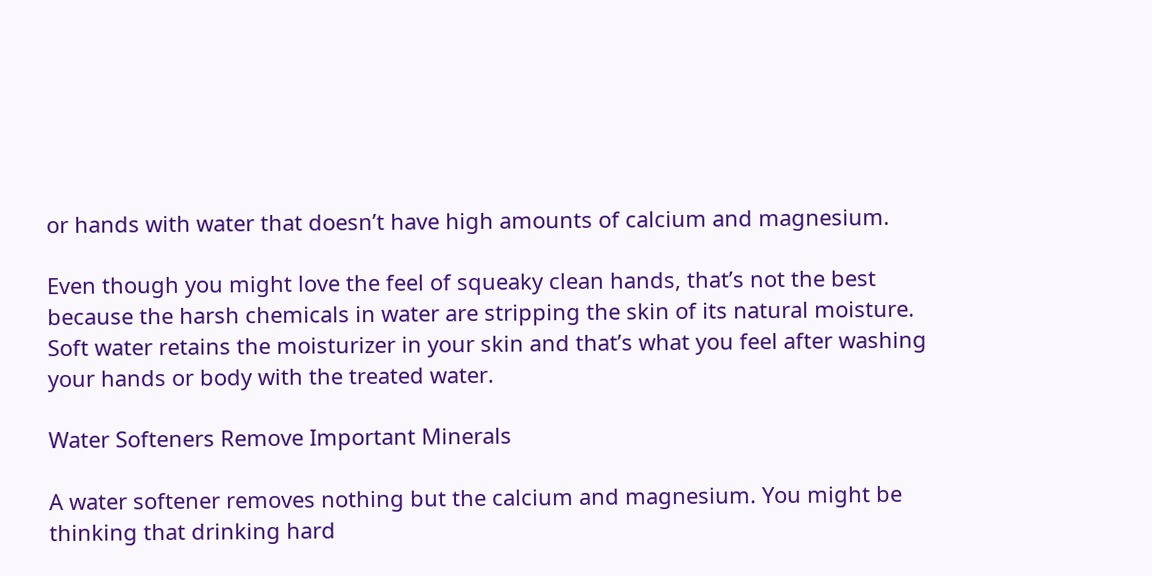or hands with water that doesn’t have high amounts of calcium and magnesium.

Even though you might love the feel of squeaky clean hands, that’s not the best because the harsh chemicals in water are stripping the skin of its natural moisture. Soft water retains the moisturizer in your skin and that’s what you feel after washing your hands or body with the treated water.

Water Softeners Remove Important Minerals

A water softener removes nothing but the calcium and magnesium. You might be thinking that drinking hard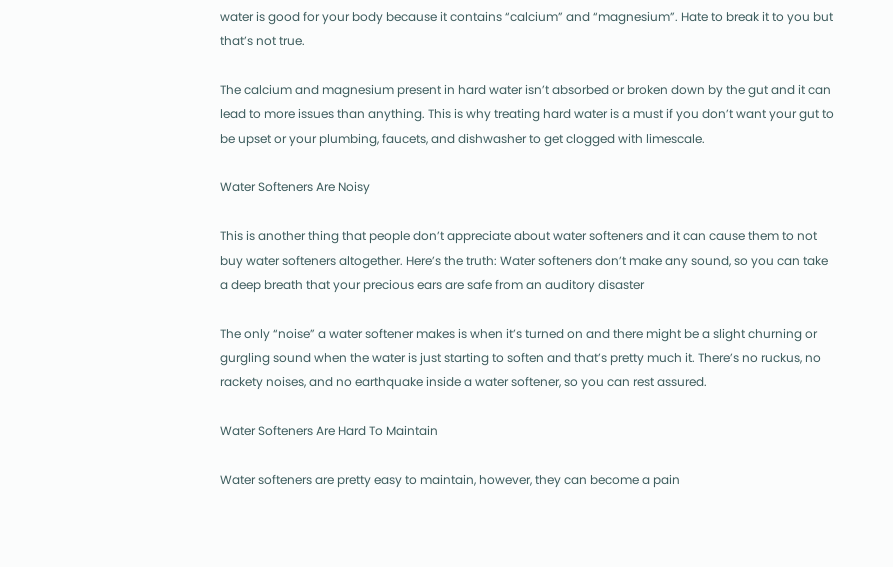water is good for your body because it contains “calcium” and “magnesium”. Hate to break it to you but that’s not true.

The calcium and magnesium present in hard water isn’t absorbed or broken down by the gut and it can lead to more issues than anything. This is why treating hard water is a must if you don’t want your gut to be upset or your plumbing, faucets, and dishwasher to get clogged with limescale.

Water Softeners Are Noisy

This is another thing that people don’t appreciate about water softeners and it can cause them to not buy water softeners altogether. Here’s the truth: Water softeners don’t make any sound, so you can take a deep breath that your precious ears are safe from an auditory disaster

The only “noise” a water softener makes is when it’s turned on and there might be a slight churning or gurgling sound when the water is just starting to soften and that’s pretty much it. There’s no ruckus, no rackety noises, and no earthquake inside a water softener, so you can rest assured.

Water Softeners Are Hard To Maintain

Water softeners are pretty easy to maintain, however, they can become a pain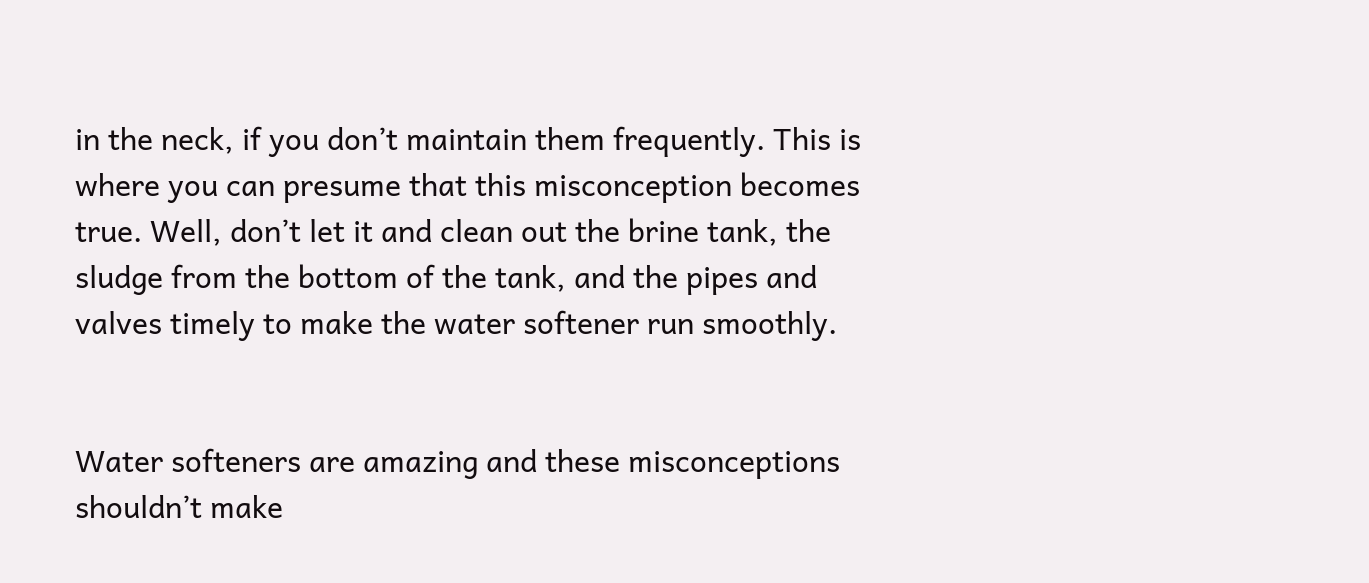in the neck, if you don’t maintain them frequently. This is where you can presume that this misconception becomes true. Well, don’t let it and clean out the brine tank, the sludge from the bottom of the tank, and the pipes and valves timely to make the water softener run smoothly.


Water softeners are amazing and these misconceptions shouldn’t make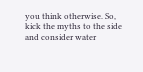you think otherwise. So, kick the myths to the side and consider water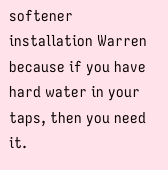softener installation Warren because if you have hard water in your taps, then you need it.